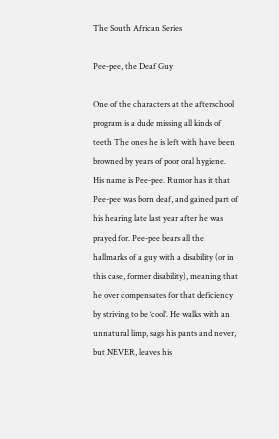The South African Series

Pee-pee, the Deaf Guy

One of the characters at the afterschool program is a dude missing all kinds of teeth The ones he is left with have been browned by years of poor oral hygiene. His name is Pee-pee. Rumor has it that Pee-pee was born deaf, and gained part of his hearing late last year after he was prayed for. Pee-pee bears all the hallmarks of a guy with a disability (or in this case, former disability), meaning that he over compensates for that deficiency by striving to be ‘cool’. He walks with an unnatural limp, sags his pants and never, but NEVER, leaves his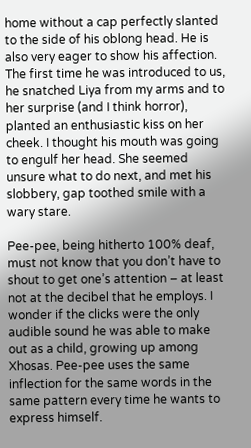home without a cap perfectly slanted to the side of his oblong head. He is also very eager to show his affection. The first time he was introduced to us, he snatched Liya from my arms and to her surprise (and I think horror), planted an enthusiastic kiss on her cheek. I thought his mouth was going to engulf her head. She seemed unsure what to do next, and met his slobbery, gap toothed smile with a wary stare.

Pee-pee, being hitherto 100% deaf, must not know that you don’t have to shout to get one’s attention – at least not at the decibel that he employs. I wonder if the clicks were the only audible sound he was able to make out as a child, growing up among Xhosas. Pee-pee uses the same inflection for the same words in the same pattern every time he wants to express himself.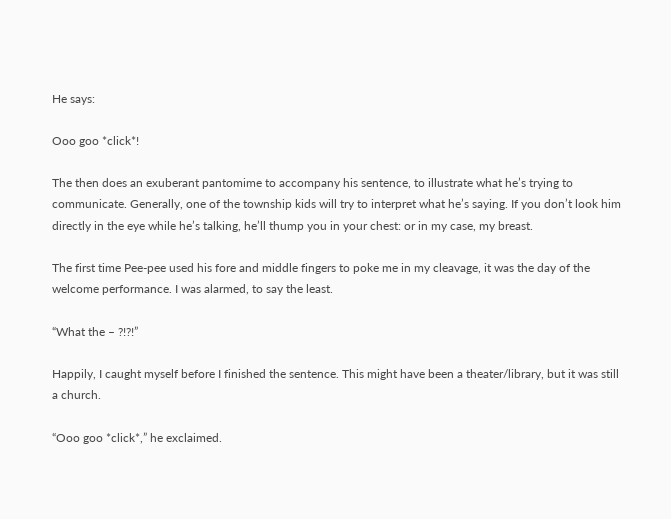He says:

Ooo goo *click*!

The then does an exuberant pantomime to accompany his sentence, to illustrate what he’s trying to communicate. Generally, one of the township kids will try to interpret what he’s saying. If you don’t look him directly in the eye while he’s talking, he’ll thump you in your chest: or in my case, my breast.

The first time Pee-pee used his fore and middle fingers to poke me in my cleavage, it was the day of the welcome performance. I was alarmed, to say the least.

“What the – ?!?!”

Happily, I caught myself before I finished the sentence. This might have been a theater/library, but it was still a church.

“Ooo goo *click*,” he exclaimed.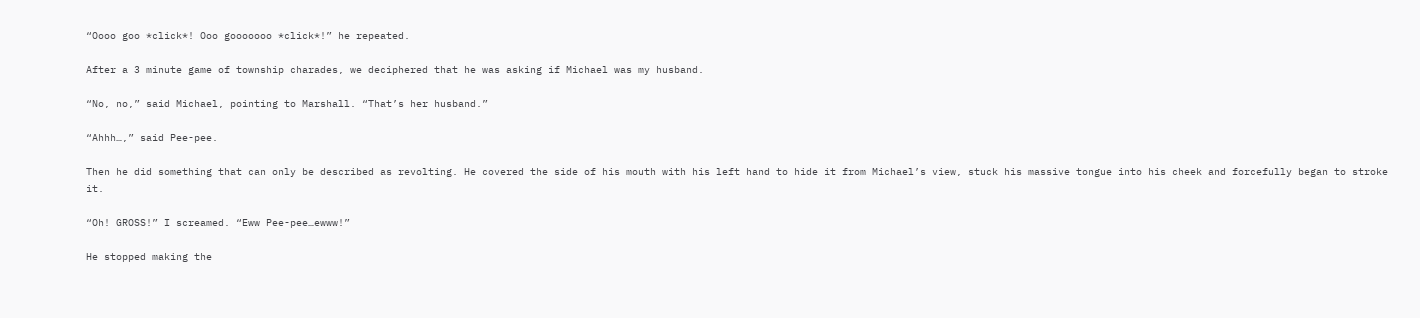“Oooo goo *click*! Ooo gooooooo *click*!” he repeated.

After a 3 minute game of township charades, we deciphered that he was asking if Michael was my husband.

“No, no,” said Michael, pointing to Marshall. “That’s her husband.”

“Ahhh…,” said Pee-pee.

Then he did something that can only be described as revolting. He covered the side of his mouth with his left hand to hide it from Michael’s view, stuck his massive tongue into his cheek and forcefully began to stroke it.

“Oh! GROSS!” I screamed. “Eww Pee-pee…ewww!”

He stopped making the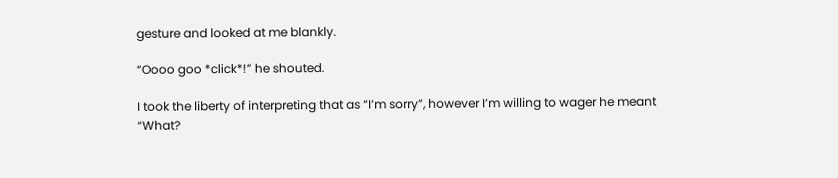gesture and looked at me blankly.

“Oooo goo *click*!” he shouted.

I took the liberty of interpreting that as “I’m sorry”, however I’m willing to wager he meant “What?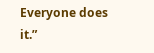Everyone does it.”